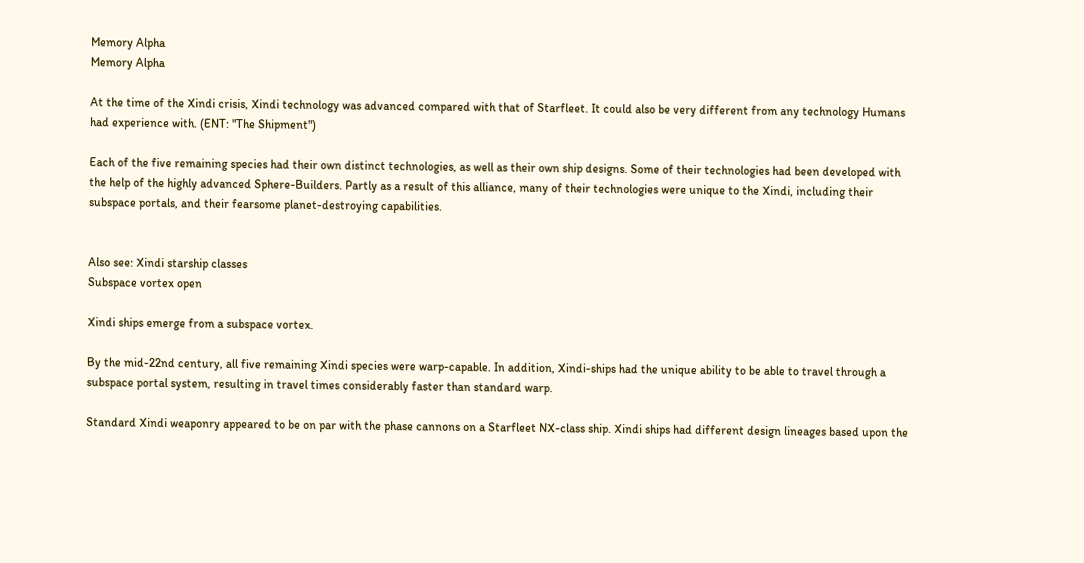Memory Alpha
Memory Alpha

At the time of the Xindi crisis, Xindi technology was advanced compared with that of Starfleet. It could also be very different from any technology Humans had experience with. (ENT: "The Shipment")

Each of the five remaining species had their own distinct technologies, as well as their own ship designs. Some of their technologies had been developed with the help of the highly advanced Sphere-Builders. Partly as a result of this alliance, many of their technologies were unique to the Xindi, including their subspace portals, and their fearsome planet-destroying capabilities.


Also see: Xindi starship classes
Subspace vortex open

Xindi ships emerge from a subspace vortex.

By the mid-22nd century, all five remaining Xindi species were warp-capable. In addition, Xindi-ships had the unique ability to be able to travel through a subspace portal system, resulting in travel times considerably faster than standard warp.

Standard Xindi weaponry appeared to be on par with the phase cannons on a Starfleet NX-class ship. Xindi ships had different design lineages based upon the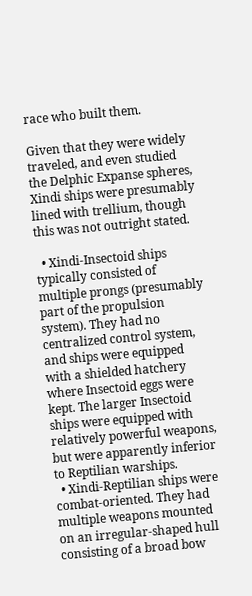race who built them.

Given that they were widely traveled, and even studied the Delphic Expanse spheres, Xindi ships were presumably lined with trellium, though this was not outright stated.

  • Xindi-Insectoid ships typically consisted of multiple prongs (presumably part of the propulsion system). They had no centralized control system, and ships were equipped with a shielded hatchery where Insectoid eggs were kept. The larger Insectoid ships were equipped with relatively powerful weapons, but were apparently inferior to Reptilian warships.
  • Xindi-Reptilian ships were combat-oriented. They had multiple weapons mounted on an irregular-shaped hull consisting of a broad bow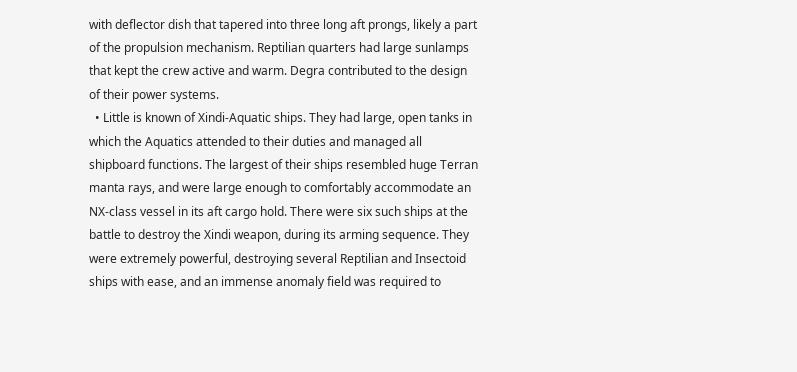with deflector dish that tapered into three long aft prongs, likely a part of the propulsion mechanism. Reptilian quarters had large sunlamps that kept the crew active and warm. Degra contributed to the design of their power systems.
  • Little is known of Xindi-Aquatic ships. They had large, open tanks in which the Aquatics attended to their duties and managed all shipboard functions. The largest of their ships resembled huge Terran manta rays, and were large enough to comfortably accommodate an NX-class vessel in its aft cargo hold. There were six such ships at the battle to destroy the Xindi weapon, during its arming sequence. They were extremely powerful, destroying several Reptilian and Insectoid ships with ease, and an immense anomaly field was required to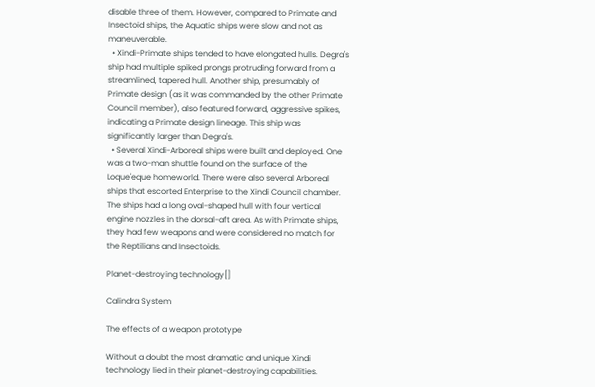disable three of them. However, compared to Primate and Insectoid ships, the Aquatic ships were slow and not as maneuverable.
  • Xindi-Primate ships tended to have elongated hulls. Degra's ship had multiple spiked prongs protruding forward from a streamlined, tapered hull. Another ship, presumably of Primate design (as it was commanded by the other Primate Council member), also featured forward, aggressive spikes, indicating a Primate design lineage. This ship was significantly larger than Degra's.
  • Several Xindi-Arboreal ships were built and deployed. One was a two-man shuttle found on the surface of the Loque'eque homeworld. There were also several Arboreal ships that escorted Enterprise to the Xindi Council chamber. The ships had a long oval-shaped hull with four vertical engine nozzles in the dorsal-aft area. As with Primate ships, they had few weapons and were considered no match for the Reptilians and Insectoids.

Planet-destroying technology[]

Calindra System

The effects of a weapon prototype

Without a doubt the most dramatic and unique Xindi technology lied in their planet-destroying capabilities.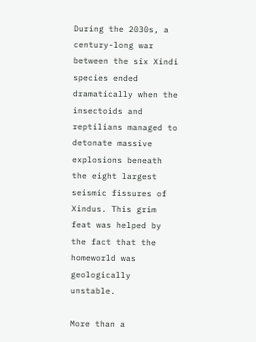During the 2030s, a century-long war between the six Xindi species ended dramatically when the insectoids and reptilians managed to detonate massive explosions beneath the eight largest seismic fissures of Xindus. This grim feat was helped by the fact that the homeworld was geologically unstable.

More than a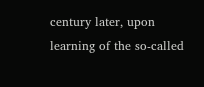century later, upon learning of the so-called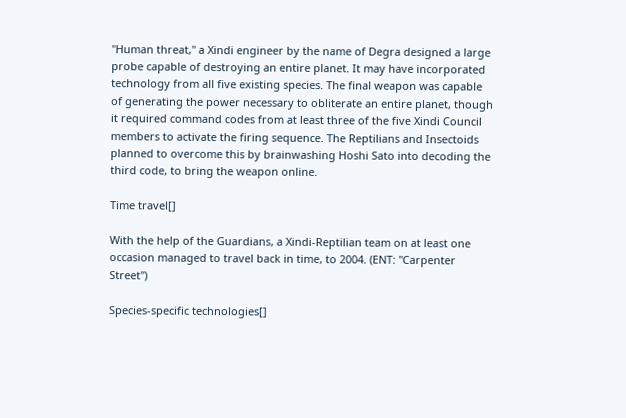"Human threat," a Xindi engineer by the name of Degra designed a large probe capable of destroying an entire planet. It may have incorporated technology from all five existing species. The final weapon was capable of generating the power necessary to obliterate an entire planet, though it required command codes from at least three of the five Xindi Council members to activate the firing sequence. The Reptilians and Insectoids planned to overcome this by brainwashing Hoshi Sato into decoding the third code, to bring the weapon online.

Time travel[]

With the help of the Guardians, a Xindi-Reptilian team on at least one occasion managed to travel back in time, to 2004. (ENT: "Carpenter Street")

Species-specific technologies[]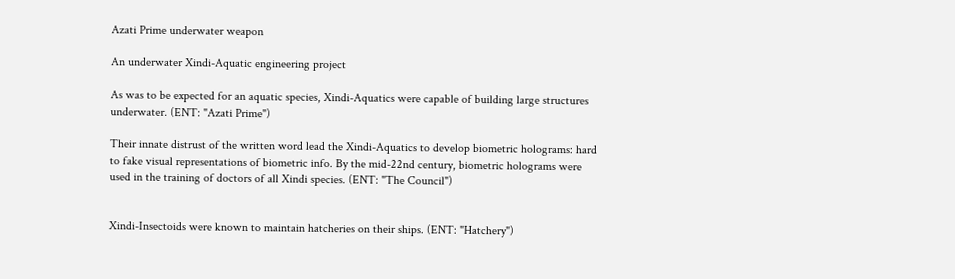Azati Prime underwater weapon

An underwater Xindi-Aquatic engineering project

As was to be expected for an aquatic species, Xindi-Aquatics were capable of building large structures underwater. (ENT: "Azati Prime")

Their innate distrust of the written word lead the Xindi-Aquatics to develop biometric holograms: hard to fake visual representations of biometric info. By the mid-22nd century, biometric holograms were used in the training of doctors of all Xindi species. (ENT: "The Council")


Xindi-Insectoids were known to maintain hatcheries on their ships. (ENT: "Hatchery")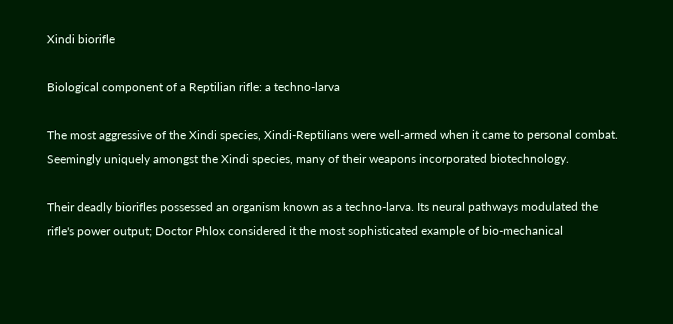Xindi biorifle

Biological component of a Reptilian rifle: a techno-larva

The most aggressive of the Xindi species, Xindi-Reptilians were well-armed when it came to personal combat. Seemingly uniquely amongst the Xindi species, many of their weapons incorporated biotechnology.

Their deadly biorifles possessed an organism known as a techno-larva. Its neural pathways modulated the rifle's power output; Doctor Phlox considered it the most sophisticated example of bio-mechanical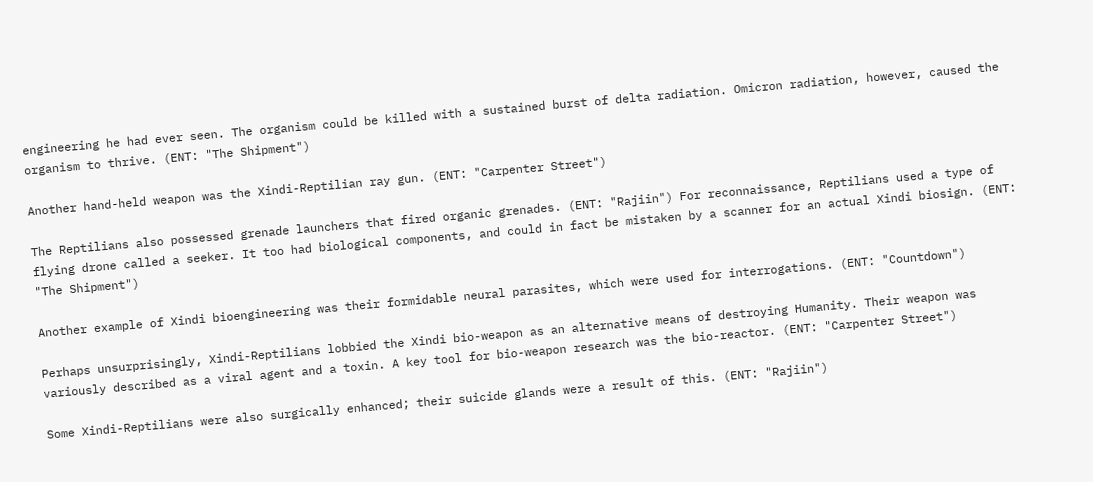engineering he had ever seen. The organism could be killed with a sustained burst of delta radiation. Omicron radiation, however, caused the organism to thrive. (ENT: "The Shipment")

Another hand-held weapon was the Xindi-Reptilian ray gun. (ENT: "Carpenter Street")

The Reptilians also possessed grenade launchers that fired organic grenades. (ENT: "Rajiin") For reconnaissance, Reptilians used a type of flying drone called a seeker. It too had biological components, and could in fact be mistaken by a scanner for an actual Xindi biosign. (ENT: "The Shipment")

Another example of Xindi bioengineering was their formidable neural parasites, which were used for interrogations. (ENT: "Countdown")

Perhaps unsurprisingly, Xindi-Reptilians lobbied the Xindi bio-weapon as an alternative means of destroying Humanity. Their weapon was variously described as a viral agent and a toxin. A key tool for bio-weapon research was the bio-reactor. (ENT: "Carpenter Street")

Some Xindi-Reptilians were also surgically enhanced; their suicide glands were a result of this. (ENT: "Rajiin")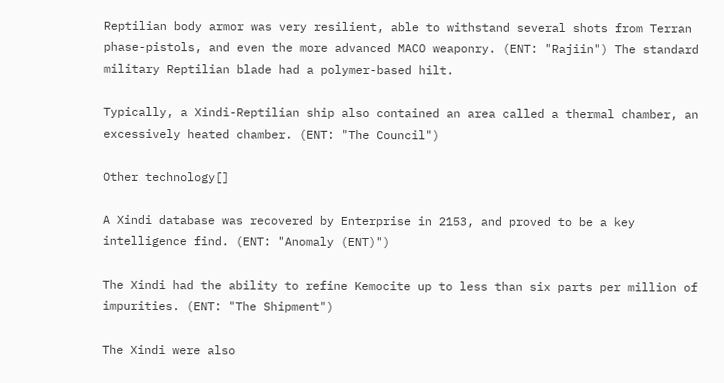Reptilian body armor was very resilient, able to withstand several shots from Terran phase-pistols, and even the more advanced MACO weaponry. (ENT: "Rajiin") The standard military Reptilian blade had a polymer-based hilt.

Typically, a Xindi-Reptilian ship also contained an area called a thermal chamber, an excessively heated chamber. (ENT: "The Council")

Other technology[]

A Xindi database was recovered by Enterprise in 2153, and proved to be a key intelligence find. (ENT: "Anomaly (ENT)")

The Xindi had the ability to refine Kemocite up to less than six parts per million of impurities. (ENT: "The Shipment")

The Xindi were also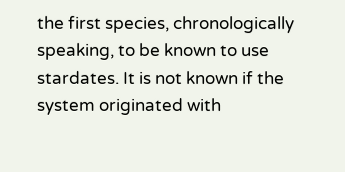the first species, chronologically speaking, to be known to use stardates. It is not known if the system originated with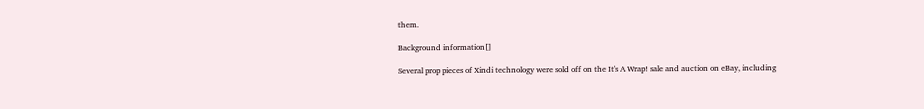them.

Background information[]

Several prop pieces of Xindi technology were sold off on the It's A Wrap! sale and auction on eBay, including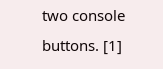two console buttons. [1]